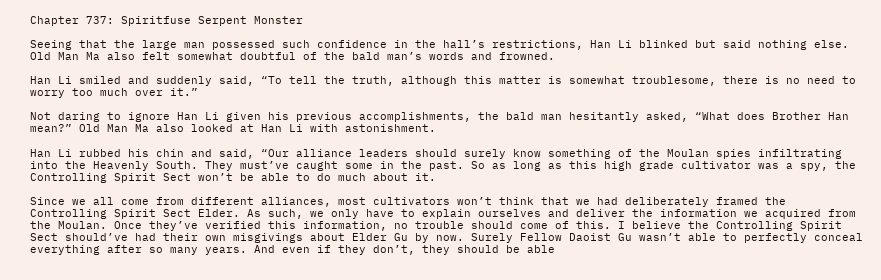Chapter 737: Spiritfuse Serpent Monster

Seeing that the large man possessed such confidence in the hall’s restrictions, Han Li blinked but said nothing else. Old Man Ma also felt somewhat doubtful of the bald man’s words and frowned.

Han Li smiled and suddenly said, “To tell the truth, although this matter is somewhat troublesome, there is no need to worry too much over it.”

Not daring to ignore Han Li given his previous accomplishments, the bald man hesitantly asked, “What does Brother Han mean?” Old Man Ma also looked at Han Li with astonishment.

Han Li rubbed his chin and said, “Our alliance leaders should surely know something of the Moulan spies infiltrating into the Heavenly South. They must’ve caught some in the past. So as long as this high grade cultivator was a spy, the Controlling Spirit Sect won’t be able to do much about it.

Since we all come from different alliances, most cultivators won’t think that we had deliberately framed the Controlling Spirit Sect Elder. As such, we only have to explain ourselves and deliver the information we acquired from the Moulan. Once they’ve verified this information, no trouble should come of this. I believe the Controlling Spirit Sect should’ve had their own misgivings about Elder Gu by now. Surely Fellow Daoist Gu wasn’t able to perfectly conceal everything after so many years. And even if they don’t, they should be able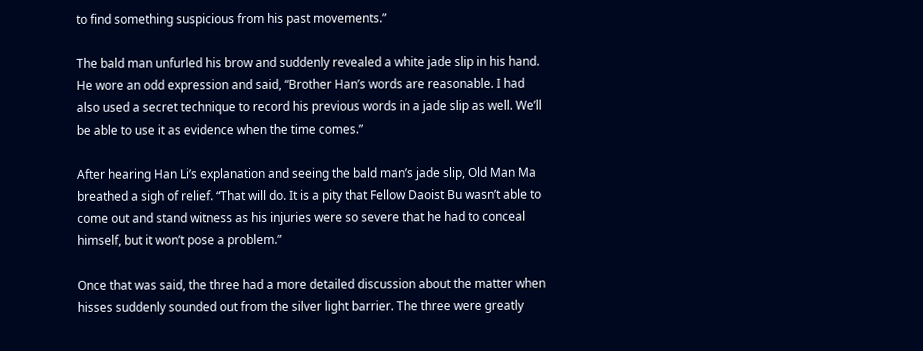to find something suspicious from his past movements.”

The bald man unfurled his brow and suddenly revealed a white jade slip in his hand. He wore an odd expression and said, “Brother Han’s words are reasonable. I had also used a secret technique to record his previous words in a jade slip as well. We’ll be able to use it as evidence when the time comes.”

After hearing Han Li’s explanation and seeing the bald man’s jade slip, Old Man Ma breathed a sigh of relief. “That will do. It is a pity that Fellow Daoist Bu wasn’t able to come out and stand witness as his injuries were so severe that he had to conceal himself, but it won’t pose a problem.”

Once that was said, the three had a more detailed discussion about the matter when hisses suddenly sounded out from the silver light barrier. The three were greatly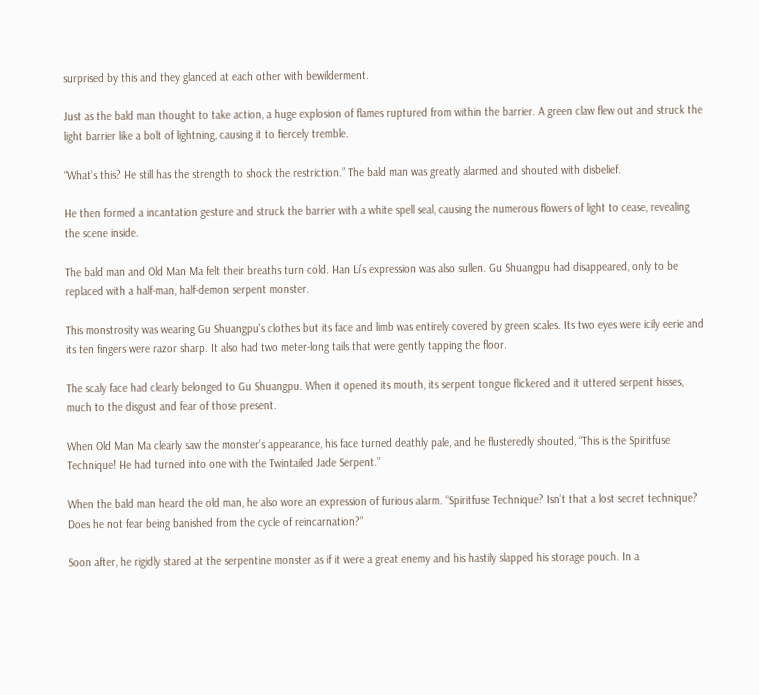surprised by this and they glanced at each other with bewilderment.

Just as the bald man thought to take action, a huge explosion of flames ruptured from within the barrier. A green claw flew out and struck the light barrier like a bolt of lightning, causing it to fiercely tremble.

“What’s this? He still has the strength to shock the restriction.” The bald man was greatly alarmed and shouted with disbelief.

He then formed a incantation gesture and struck the barrier with a white spell seal, causing the numerous flowers of light to cease, revealing the scene inside.

The bald man and Old Man Ma felt their breaths turn cold. Han Li’s expression was also sullen. Gu Shuangpu had disappeared, only to be replaced with a half-man, half-demon serpent monster.

This monstrosity was wearing Gu Shuangpu’s clothes but its face and limb was entirely covered by green scales. Its two eyes were icily eerie and its ten fingers were razor sharp. It also had two meter-long tails that were gently tapping the floor.

The scaly face had clearly belonged to Gu Shuangpu. When it opened its mouth, its serpent tongue flickered and it uttered serpent hisses, much to the disgust and fear of those present.

When Old Man Ma clearly saw the monster’s appearance, his face turned deathly pale, and he flusteredly shouted, “This is the Spiritfuse Technique! He had turned into one with the Twintailed Jade Serpent.”

When the bald man heard the old man, he also wore an expression of furious alarm. “Spiritfuse Technique? Isn’t that a lost secret technique? Does he not fear being banished from the cycle of reincarnation?”

Soon after, he rigidly stared at the serpentine monster as if it were a great enemy and his hastily slapped his storage pouch. In a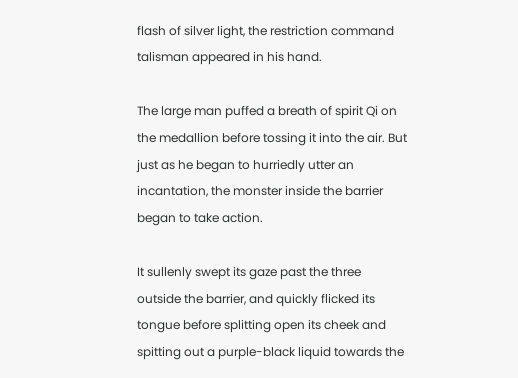flash of silver light, the restriction command talisman appeared in his hand.

The large man puffed a breath of spirit Qi on the medallion before tossing it into the air. But just as he began to hurriedly utter an incantation, the monster inside the barrier began to take action.

It sullenly swept its gaze past the three outside the barrier, and quickly flicked its tongue before splitting open its cheek and spitting out a purple-black liquid towards the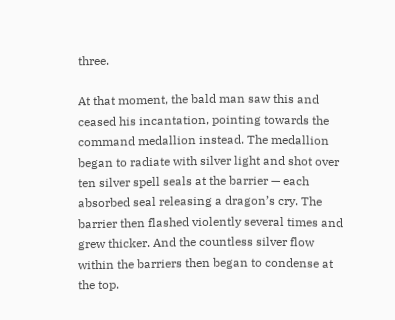three.

At that moment, the bald man saw this and ceased his incantation, pointing towards the command medallion instead. The medallion began to radiate with silver light and shot over ten silver spell seals at the barrier — each absorbed seal releasing a dragon’s cry. The barrier then flashed violently several times and grew thicker. And the countless silver flow within the barriers then began to condense at the top.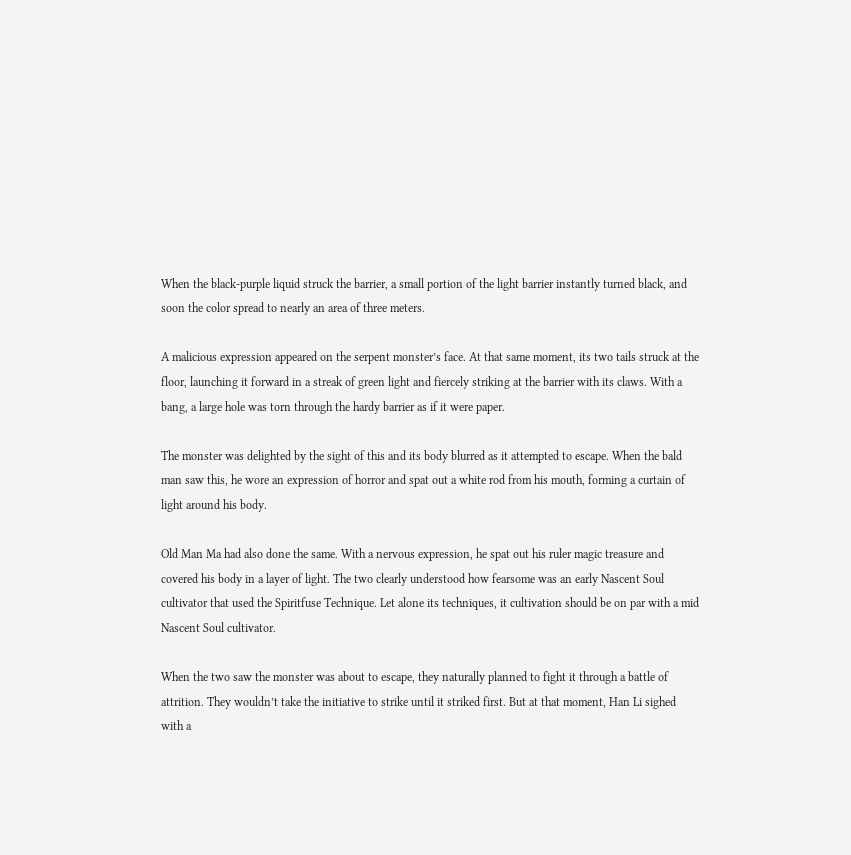When the black-purple liquid struck the barrier, a small portion of the light barrier instantly turned black, and soon the color spread to nearly an area of three meters.

A malicious expression appeared on the serpent monster’s face. At that same moment, its two tails struck at the floor, launching it forward in a streak of green light and fiercely striking at the barrier with its claws. With a bang, a large hole was torn through the hardy barrier as if it were paper.

The monster was delighted by the sight of this and its body blurred as it attempted to escape. When the bald man saw this, he wore an expression of horror and spat out a white rod from his mouth, forming a curtain of light around his body.

Old Man Ma had also done the same. With a nervous expression, he spat out his ruler magic treasure and covered his body in a layer of light. The two clearly understood how fearsome was an early Nascent Soul cultivator that used the Spiritfuse Technique. Let alone its techniques, it cultivation should be on par with a mid Nascent Soul cultivator.

When the two saw the monster was about to escape, they naturally planned to fight it through a battle of attrition. They wouldn’t take the initiative to strike until it striked first. But at that moment, Han Li sighed with a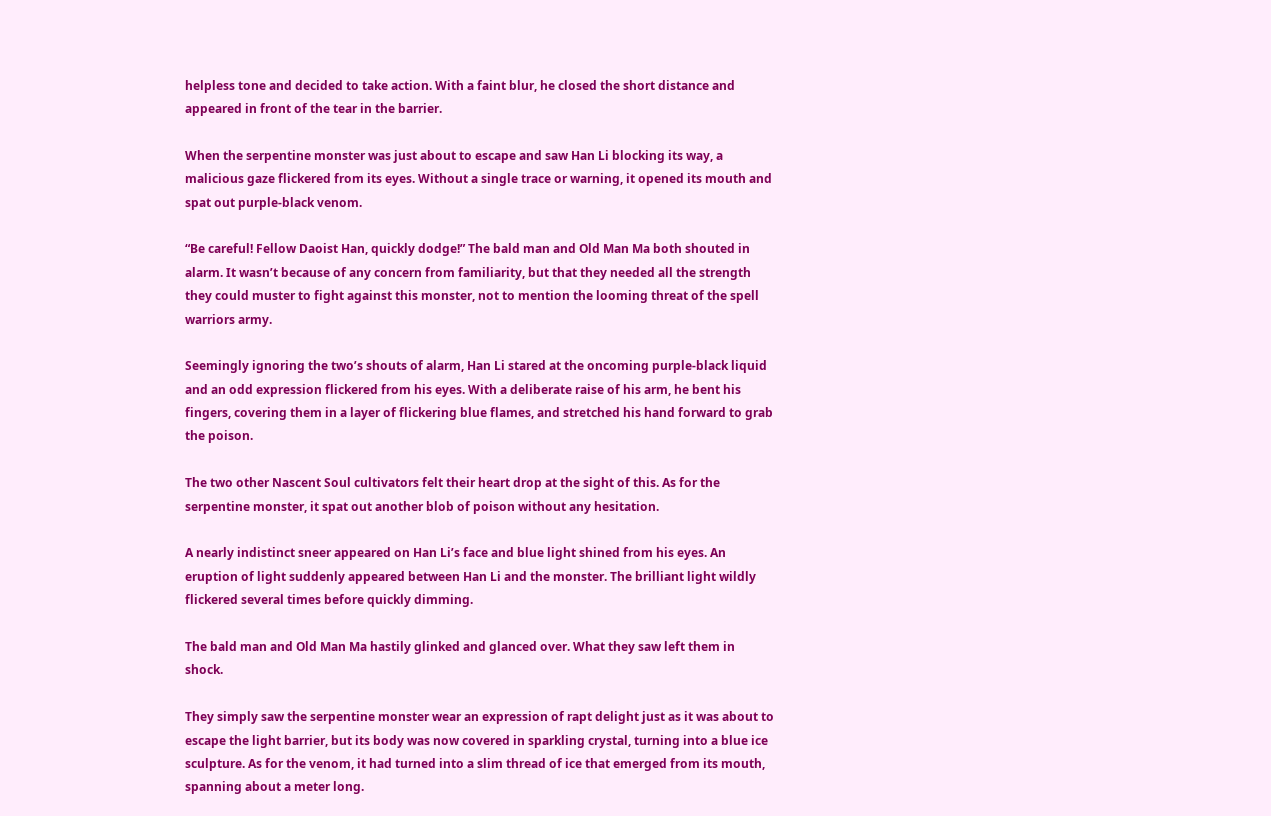helpless tone and decided to take action. With a faint blur, he closed the short distance and appeared in front of the tear in the barrier.

When the serpentine monster was just about to escape and saw Han Li blocking its way, a malicious gaze flickered from its eyes. Without a single trace or warning, it opened its mouth and spat out purple-black venom.

“Be careful! Fellow Daoist Han, quickly dodge!” The bald man and Old Man Ma both shouted in alarm. It wasn’t because of any concern from familiarity, but that they needed all the strength they could muster to fight against this monster, not to mention the looming threat of the spell warriors army.

Seemingly ignoring the two’s shouts of alarm, Han Li stared at the oncoming purple-black liquid and an odd expression flickered from his eyes. With a deliberate raise of his arm, he bent his fingers, covering them in a layer of flickering blue flames, and stretched his hand forward to grab the poison.

The two other Nascent Soul cultivators felt their heart drop at the sight of this. As for the serpentine monster, it spat out another blob of poison without any hesitation.

A nearly indistinct sneer appeared on Han Li’s face and blue light shined from his eyes. An eruption of light suddenly appeared between Han Li and the monster. The brilliant light wildly flickered several times before quickly dimming.

The bald man and Old Man Ma hastily glinked and glanced over. What they saw left them in shock.

They simply saw the serpentine monster wear an expression of rapt delight just as it was about to escape the light barrier, but its body was now covered in sparkling crystal, turning into a blue ice sculpture. As for the venom, it had turned into a slim thread of ice that emerged from its mouth, spanning about a meter long.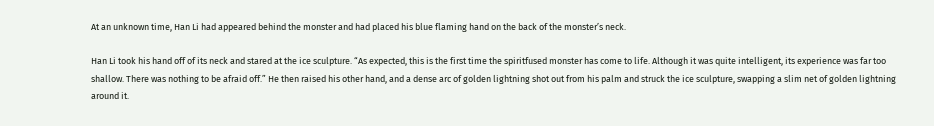At an unknown time, Han Li had appeared behind the monster and had placed his blue flaming hand on the back of the monster’s neck.

Han Li took his hand off of its neck and stared at the ice sculpture. “As expected, this is the first time the spiritfused monster has come to life. Although it was quite intelligent, its experience was far too shallow. There was nothing to be afraid off.” He then raised his other hand, and a dense arc of golden lightning shot out from his palm and struck the ice sculpture, swapping a slim net of golden lightning around it.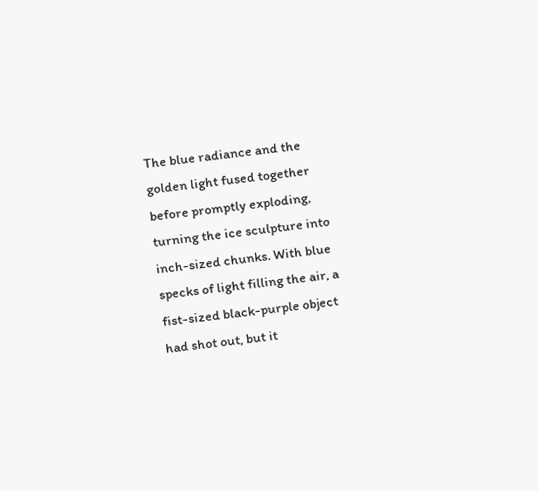The blue radiance and the golden light fused together before promptly exploding, turning the ice sculpture into inch-sized chunks. With blue specks of light filling the air, a fist-sized black-purple object had shot out, but it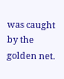was caught by the golden net.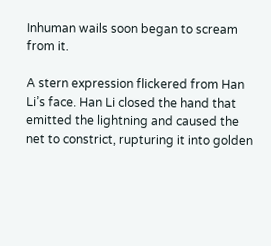Inhuman wails soon began to scream from it.

A stern expression flickered from Han Li’s face. Han Li closed the hand that emitted the lightning and caused the net to constrict, rupturing it into golden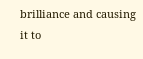brilliance and causing it to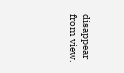disappear from view.